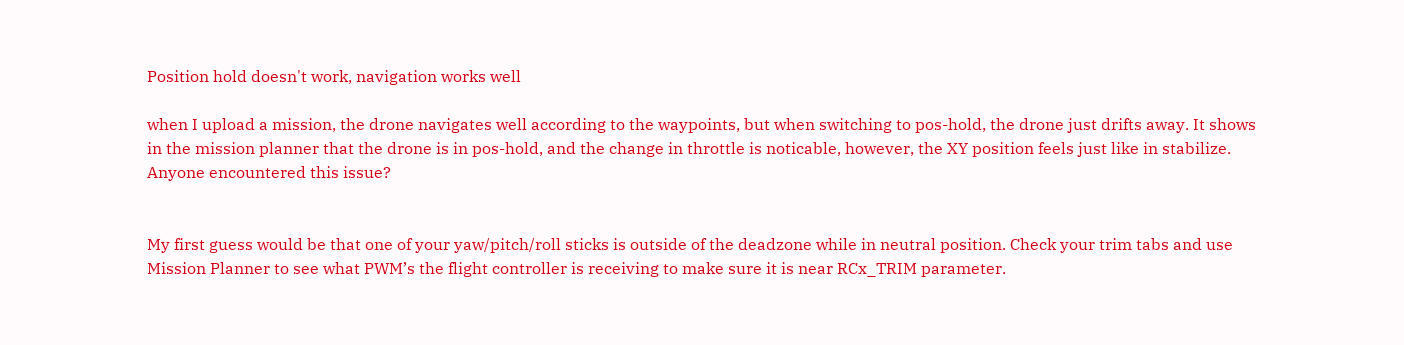Position hold doesn't work, navigation works well

when I upload a mission, the drone navigates well according to the waypoints, but when switching to pos-hold, the drone just drifts away. It shows in the mission planner that the drone is in pos-hold, and the change in throttle is noticable, however, the XY position feels just like in stabilize. Anyone encountered this issue?


My first guess would be that one of your yaw/pitch/roll sticks is outside of the deadzone while in neutral position. Check your trim tabs and use Mission Planner to see what PWM’s the flight controller is receiving to make sure it is near RCx_TRIM parameter.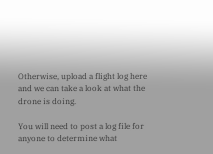Otherwise, upload a flight log here and we can take a look at what the drone is doing.

You will need to post a log file for anyone to determine what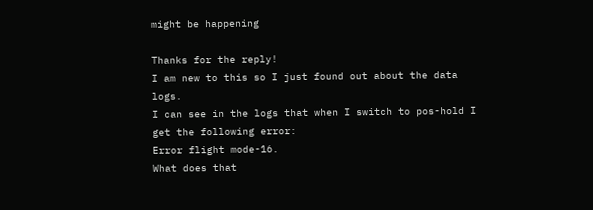might be happening

Thanks for the reply!
I am new to this so I just found out about the data logs.
I can see in the logs that when I switch to pos-hold I get the following error:
Error flight mode-16.
What does that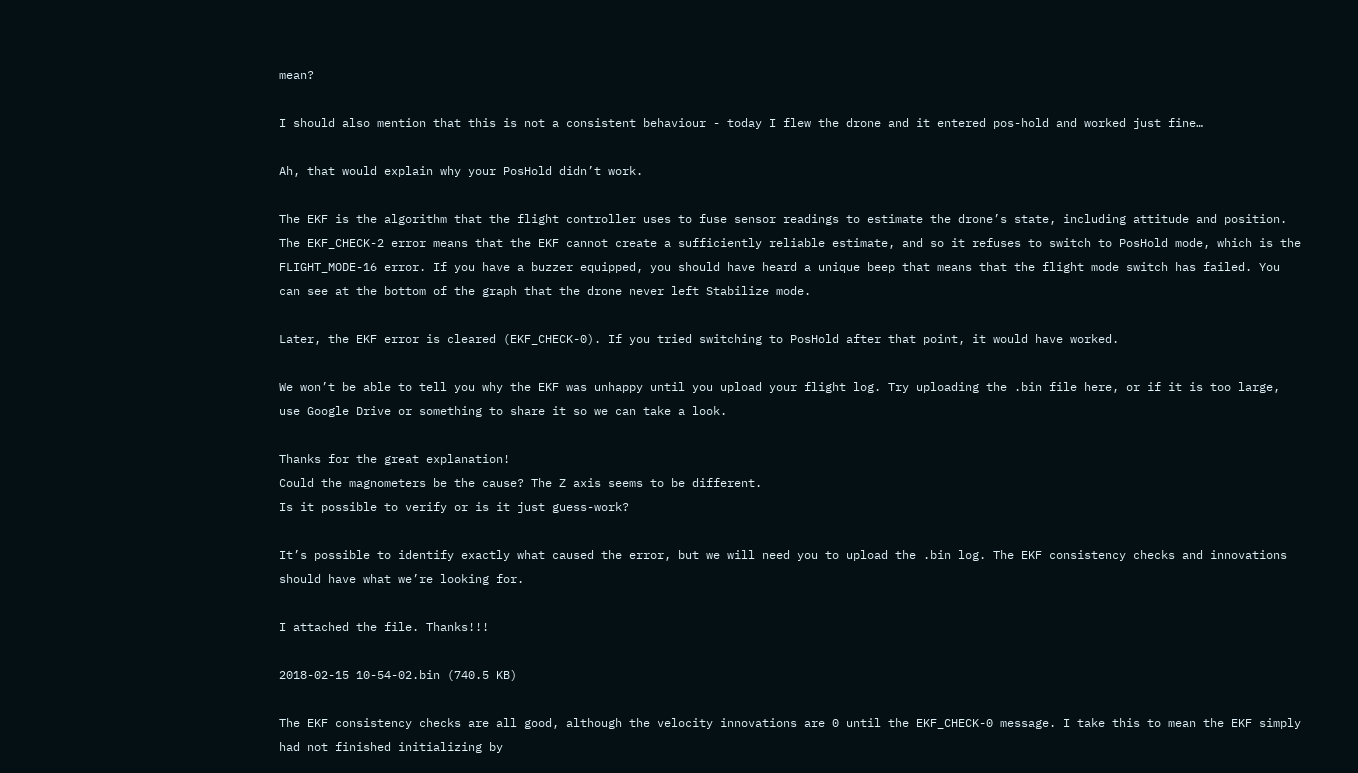mean?

I should also mention that this is not a consistent behaviour - today I flew the drone and it entered pos-hold and worked just fine…

Ah, that would explain why your PosHold didn’t work.

The EKF is the algorithm that the flight controller uses to fuse sensor readings to estimate the drone’s state, including attitude and position. The EKF_CHECK-2 error means that the EKF cannot create a sufficiently reliable estimate, and so it refuses to switch to PosHold mode, which is the FLIGHT_MODE-16 error. If you have a buzzer equipped, you should have heard a unique beep that means that the flight mode switch has failed. You can see at the bottom of the graph that the drone never left Stabilize mode.

Later, the EKF error is cleared (EKF_CHECK-0). If you tried switching to PosHold after that point, it would have worked.

We won’t be able to tell you why the EKF was unhappy until you upload your flight log. Try uploading the .bin file here, or if it is too large, use Google Drive or something to share it so we can take a look.

Thanks for the great explanation!
Could the magnometers be the cause? The Z axis seems to be different.
Is it possible to verify or is it just guess-work?

It’s possible to identify exactly what caused the error, but we will need you to upload the .bin log. The EKF consistency checks and innovations should have what we’re looking for.

I attached the file. Thanks!!!

2018-02-15 10-54-02.bin (740.5 KB)

The EKF consistency checks are all good, although the velocity innovations are 0 until the EKF_CHECK-0 message. I take this to mean the EKF simply had not finished initializing by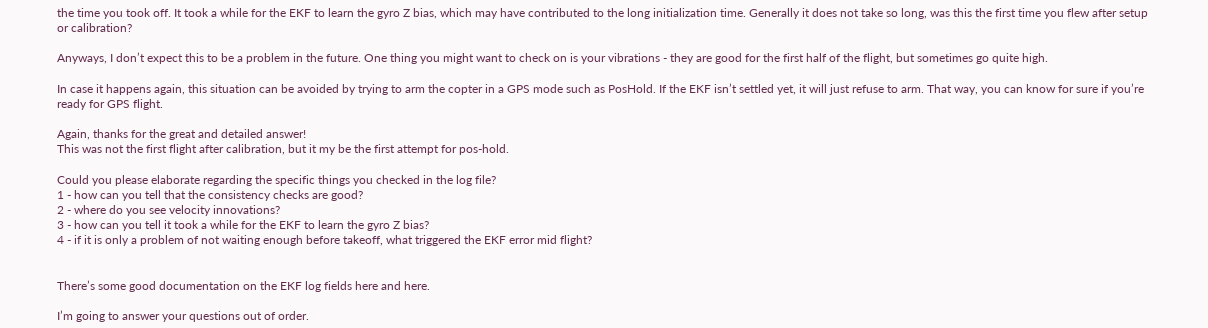the time you took off. It took a while for the EKF to learn the gyro Z bias, which may have contributed to the long initialization time. Generally it does not take so long, was this the first time you flew after setup or calibration?

Anyways, I don’t expect this to be a problem in the future. One thing you might want to check on is your vibrations - they are good for the first half of the flight, but sometimes go quite high.

In case it happens again, this situation can be avoided by trying to arm the copter in a GPS mode such as PosHold. If the EKF isn’t settled yet, it will just refuse to arm. That way, you can know for sure if you’re ready for GPS flight.

Again, thanks for the great and detailed answer!
This was not the first flight after calibration, but it my be the first attempt for pos-hold.

Could you please elaborate regarding the specific things you checked in the log file?
1 - how can you tell that the consistency checks are good?
2 - where do you see velocity innovations?
3 - how can you tell it took a while for the EKF to learn the gyro Z bias?
4 - if it is only a problem of not waiting enough before takeoff, what triggered the EKF error mid flight?


There’s some good documentation on the EKF log fields here and here.

I’m going to answer your questions out of order.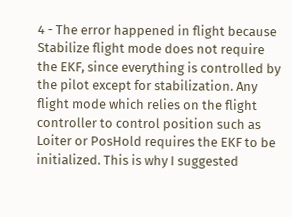4 - The error happened in flight because Stabilize flight mode does not require the EKF, since everything is controlled by the pilot except for stabilization. Any flight mode which relies on the flight controller to control position such as Loiter or PosHold requires the EKF to be initialized. This is why I suggested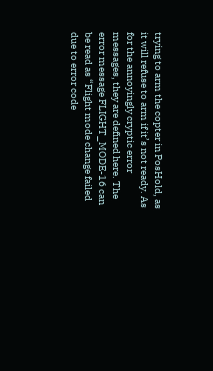trying to arm the copter in PosHold, as it will refuse to arm if it’s not ready. As for the annoyingly cryptic error messages, they are defined here. The error message FLIGHT_MODE-16 can be read as “Flight mode change failed due to error code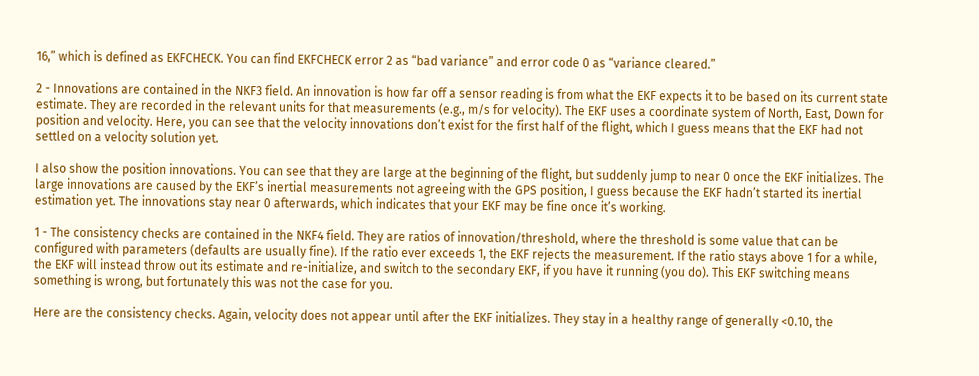16,” which is defined as EKFCHECK. You can find EKFCHECK error 2 as “bad variance” and error code 0 as “variance cleared.”

2 - Innovations are contained in the NKF3 field. An innovation is how far off a sensor reading is from what the EKF expects it to be based on its current state estimate. They are recorded in the relevant units for that measurements (e.g., m/s for velocity). The EKF uses a coordinate system of North, East, Down for position and velocity. Here, you can see that the velocity innovations don’t exist for the first half of the flight, which I guess means that the EKF had not settled on a velocity solution yet.

I also show the position innovations. You can see that they are large at the beginning of the flight, but suddenly jump to near 0 once the EKF initializes. The large innovations are caused by the EKF’s inertial measurements not agreeing with the GPS position, I guess because the EKF hadn’t started its inertial estimation yet. The innovations stay near 0 afterwards, which indicates that your EKF may be fine once it’s working.

1 - The consistency checks are contained in the NKF4 field. They are ratios of innovation/threshold, where the threshold is some value that can be configured with parameters (defaults are usually fine). If the ratio ever exceeds 1, the EKF rejects the measurement. If the ratio stays above 1 for a while, the EKF will instead throw out its estimate and re-initialize, and switch to the secondary EKF, if you have it running (you do). This EKF switching means something is wrong, but fortunately this was not the case for you.

Here are the consistency checks. Again, velocity does not appear until after the EKF initializes. They stay in a healthy range of generally <0.10, the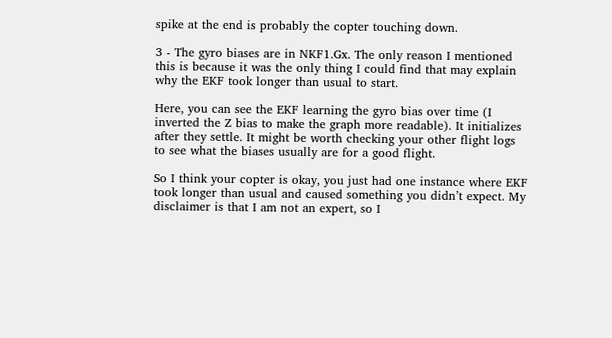spike at the end is probably the copter touching down.

3 - The gyro biases are in NKF1.Gx. The only reason I mentioned this is because it was the only thing I could find that may explain why the EKF took longer than usual to start.

Here, you can see the EKF learning the gyro bias over time (I inverted the Z bias to make the graph more readable). It initializes after they settle. It might be worth checking your other flight logs to see what the biases usually are for a good flight.

So I think your copter is okay, you just had one instance where EKF took longer than usual and caused something you didn’t expect. My disclaimer is that I am not an expert, so I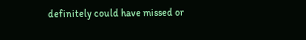definitely could have missed or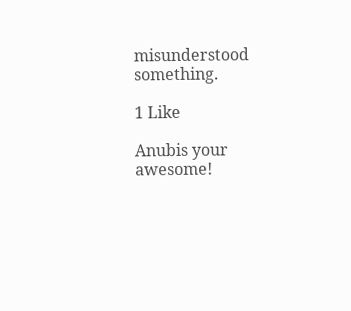misunderstood something.

1 Like

Anubis your awesome!